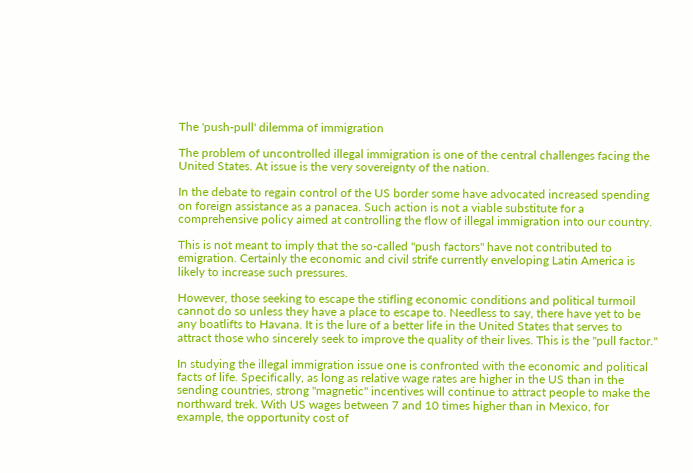The 'push-pull' dilemma of immigration

The problem of uncontrolled illegal immigration is one of the central challenges facing the United States. At issue is the very sovereignty of the nation.

In the debate to regain control of the US border some have advocated increased spending on foreign assistance as a panacea. Such action is not a viable substitute for a comprehensive policy aimed at controlling the flow of illegal immigration into our country.

This is not meant to imply that the so-called ''push factors'' have not contributed to emigration. Certainly the economic and civil strife currently enveloping Latin America is likely to increase such pressures.

However, those seeking to escape the stifling economic conditions and political turmoil cannot do so unless they have a place to escape to. Needless to say, there have yet to be any boatlifts to Havana. It is the lure of a better life in the United States that serves to attract those who sincerely seek to improve the quality of their lives. This is the ''pull factor.''

In studying the illegal immigration issue one is confronted with the economic and political facts of life. Specifically, as long as relative wage rates are higher in the US than in the sending countries, strong ''magnetic'' incentives will continue to attract people to make the northward trek. With US wages between 7 and 10 times higher than in Mexico, for example, the opportunity cost of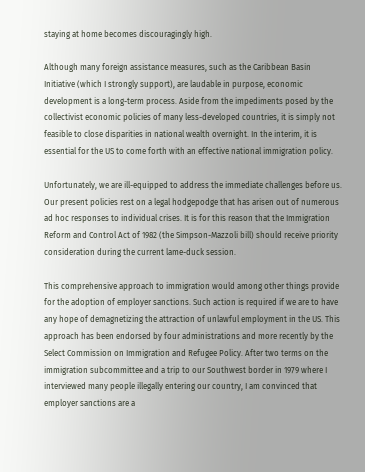staying at home becomes discouragingly high.

Although many foreign assistance measures, such as the Caribbean Basin Initiative (which I strongly support), are laudable in purpose, economic development is a long-term process. Aside from the impediments posed by the collectivist economic policies of many less-developed countries, it is simply not feasible to close disparities in national wealth overnight. In the interim, it is essential for the US to come forth with an effective national immigration policy.

Unfortunately, we are ill-equipped to address the immediate challenges before us. Our present policies rest on a legal hodgepodge that has arisen out of numerous ad hoc responses to individual crises. It is for this reason that the Immigration Reform and Control Act of 1982 (the Simpson-Mazzoli bill) should receive priority consideration during the current lame-duck session.

This comprehensive approach to immigration would among other things provide for the adoption of employer sanctions. Such action is required if we are to have any hope of demagnetizing the attraction of unlawful employment in the US. This approach has been endorsed by four administrations and more recently by the Select Commission on Immigration and Refugee Policy. After two terms on the immigration subcommittee and a trip to our Southwest border in 1979 where I interviewed many people illegally entering our country, I am convinced that employer sanctions are a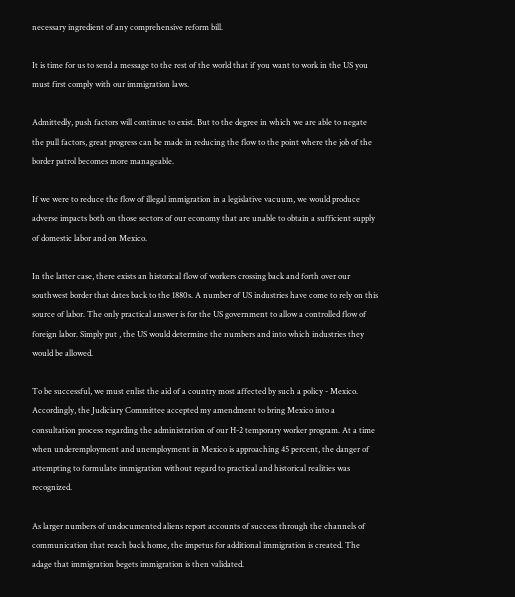necessary ingredient of any comprehensive reform bill.

It is time for us to send a message to the rest of the world that if you want to work in the US you must first comply with our immigration laws.

Admittedly, push factors will continue to exist. But to the degree in which we are able to negate the pull factors, great progress can be made in reducing the flow to the point where the job of the border patrol becomes more manageable.

If we were to reduce the flow of illegal immigration in a legislative vacuum, we would produce adverse impacts both on those sectors of our economy that are unable to obtain a sufficient supply of domestic labor and on Mexico.

In the latter case, there exists an historical flow of workers crossing back and forth over our southwest border that dates back to the 1880s. A number of US industries have come to rely on this source of labor. The only practical answer is for the US government to allow a controlled flow of foreign labor. Simply put , the US would determine the numbers and into which industries they would be allowed.

To be successful, we must enlist the aid of a country most affected by such a policy - Mexico. Accordingly, the Judiciary Committee accepted my amendment to bring Mexico into a consultation process regarding the administration of our H-2 temporary worker program. At a time when underemployment and unemployment in Mexico is approaching 45 percent, the danger of attempting to formulate immigration without regard to practical and historical realities was recognized.

As larger numbers of undocumented aliens report accounts of success through the channels of communication that reach back home, the impetus for additional immigration is created. The adage that immigration begets immigration is then validated.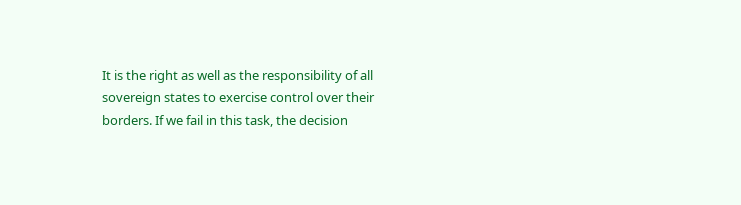It is the right as well as the responsibility of all sovereign states to exercise control over their borders. If we fail in this task, the decision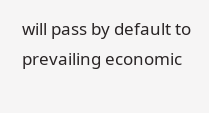will pass by default to prevailing economic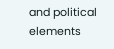and political elements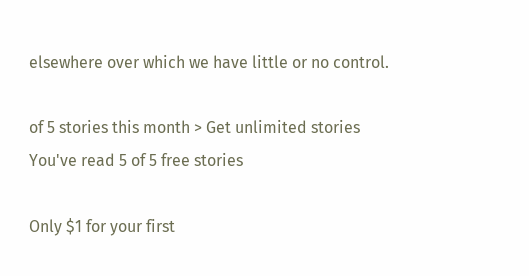elsewhere over which we have little or no control.

of 5 stories this month > Get unlimited stories
You've read 5 of 5 free stories

Only $1 for your first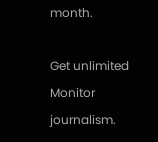month.

Get unlimited Monitor journalism.